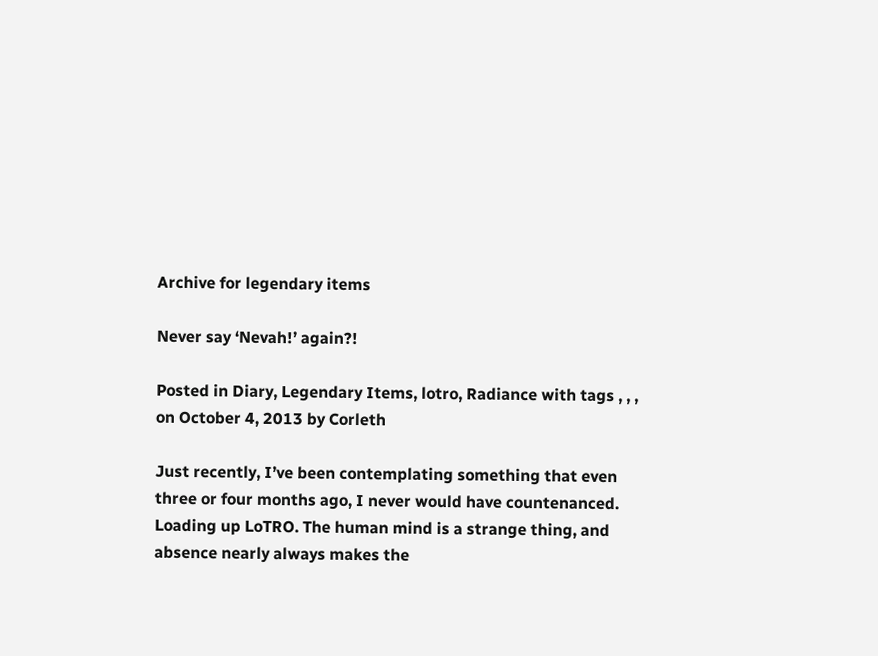Archive for legendary items

Never say ‘Nevah!’ again?!

Posted in Diary, Legendary Items, lotro, Radiance with tags , , , on October 4, 2013 by Corleth

Just recently, I’ve been contemplating something that even three or four months ago, I never would have countenanced. Loading up LoTRO. The human mind is a strange thing, and absence nearly always makes the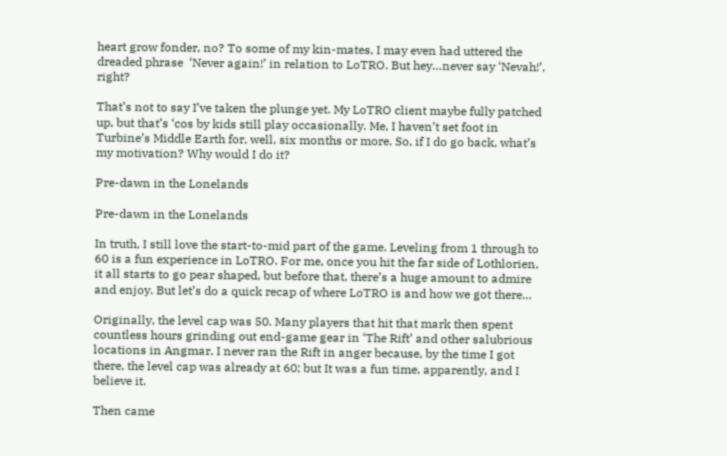heart grow fonder, no? To some of my kin-mates, I may even had uttered the dreaded phrase  ‘Never again!’ in relation to LoTRO. But hey…never say ‘Nevah!’, right?

That’s not to say I’ve taken the plunge yet. My LoTRO client maybe fully patched up, but that’s ‘cos by kids still play occasionally. Me, I haven’t set foot in Turbine’s Middle Earth for, well, six months or more. So, if I do go back, what’s my motivation? Why would I do it?

Pre-dawn in the Lonelands

Pre-dawn in the Lonelands

In truth, I still love the start-to-mid part of the game. Leveling from 1 through to 60 is a fun experience in LoTRO. For me, once you hit the far side of Lothlorien, it all starts to go pear shaped, but before that, there’s a huge amount to admire and enjoy. But let’s do a quick recap of where LoTRO is and how we got there…

Originally, the level cap was 50. Many players that hit that mark then spent countless hours grinding out end-game gear in ‘The Rift’ and other salubrious locations in Angmar. I never ran the Rift in anger because, by the time I got there, the level cap was already at 60; but It was a fun time, apparently, and I believe it.

Then came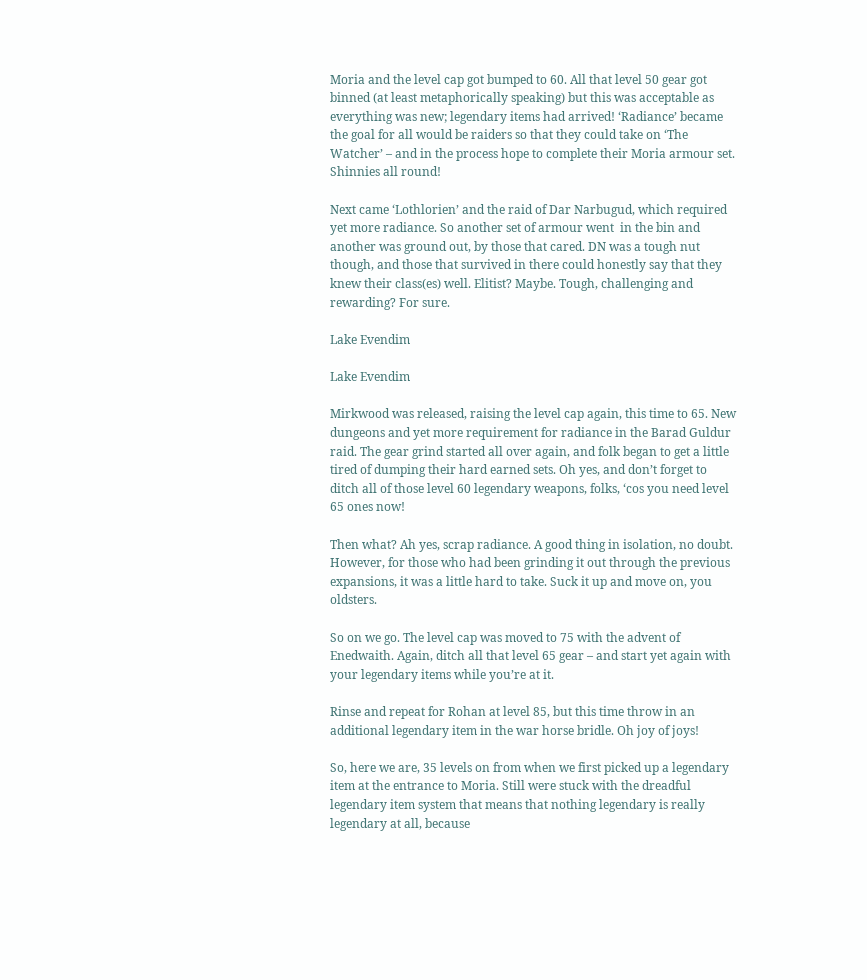Moria and the level cap got bumped to 60. All that level 50 gear got binned (at least metaphorically speaking) but this was acceptable as everything was new; legendary items had arrived! ‘Radiance’ became the goal for all would be raiders so that they could take on ‘The Watcher’ – and in the process hope to complete their Moria armour set. Shinnies all round!

Next came ‘Lothlorien’ and the raid of Dar Narbugud, which required yet more radiance. So another set of armour went  in the bin and another was ground out, by those that cared. DN was a tough nut though, and those that survived in there could honestly say that they knew their class(es) well. Elitist? Maybe. Tough, challenging and rewarding? For sure.

Lake Evendim

Lake Evendim

Mirkwood was released, raising the level cap again, this time to 65. New dungeons and yet more requirement for radiance in the Barad Guldur raid. The gear grind started all over again, and folk began to get a little tired of dumping their hard earned sets. Oh yes, and don’t forget to ditch all of those level 60 legendary weapons, folks, ‘cos you need level 65 ones now!

Then what? Ah yes, scrap radiance. A good thing in isolation, no doubt. However, for those who had been grinding it out through the previous expansions, it was a little hard to take. Suck it up and move on, you oldsters.

So on we go. The level cap was moved to 75 with the advent of Enedwaith. Again, ditch all that level 65 gear – and start yet again with your legendary items while you’re at it.

Rinse and repeat for Rohan at level 85, but this time throw in an additional legendary item in the war horse bridle. Oh joy of joys!

So, here we are, 35 levels on from when we first picked up a legendary item at the entrance to Moria. Still were stuck with the dreadful legendary item system that means that nothing legendary is really legendary at all, because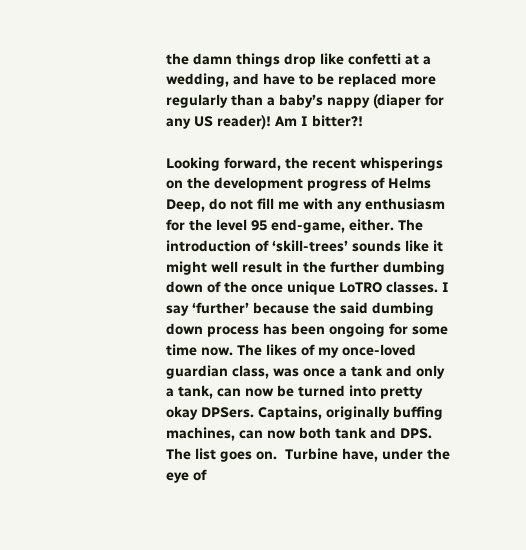the damn things drop like confetti at a wedding, and have to be replaced more regularly than a baby’s nappy (diaper for any US reader)! Am I bitter?!

Looking forward, the recent whisperings on the development progress of Helms Deep, do not fill me with any enthusiasm for the level 95 end-game, either. The introduction of ‘skill-trees’ sounds like it might well result in the further dumbing down of the once unique LoTRO classes. I say ‘further’ because the said dumbing down process has been ongoing for some time now. The likes of my once-loved guardian class, was once a tank and only a tank, can now be turned into pretty okay DPSers. Captains, originally buffing machines, can now both tank and DPS. The list goes on.  Turbine have, under the eye of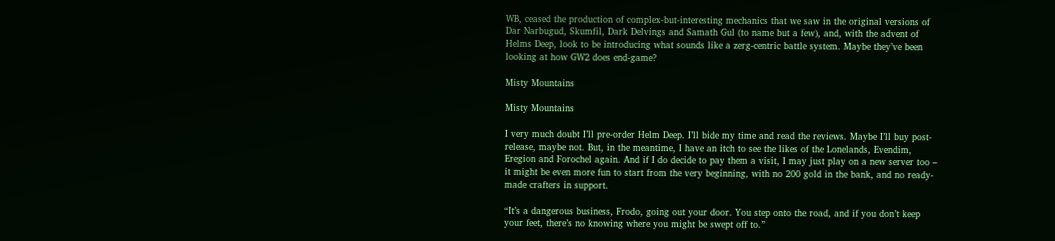WB, ceased the production of complex-but-interesting mechanics that we saw in the original versions of Dar Narbugud, Skumfil, Dark Delvings and Samath Gul (to name but a few), and, with the advent of Helms Deep, look to be introducing what sounds like a zerg-centric battle system. Maybe they’ve been looking at how GW2 does end-game?

Misty Mountains

Misty Mountains

I very much doubt I’ll pre-order Helm Deep. I’ll bide my time and read the reviews. Maybe I’ll buy post-release, maybe not. But, in the meantime, I have an itch to see the likes of the Lonelands, Evendim, Eregion and Forochel again. And if I do decide to pay them a visit, I may just play on a new server too – it might be even more fun to start from the very beginning, with no 200 gold in the bank, and no ready-made crafters in support.

“It’s a dangerous business, Frodo, going out your door. You step onto the road, and if you don’t keep your feet, there’s no knowing where you might be swept off to.”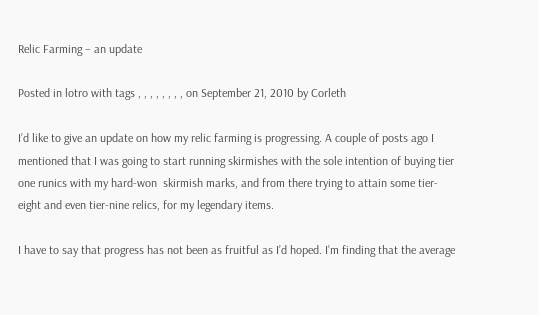Relic Farming – an update

Posted in lotro with tags , , , , , , , , on September 21, 2010 by Corleth

I’d like to give an update on how my relic farming is progressing. A couple of posts ago I mentioned that I was going to start running skirmishes with the sole intention of buying tier one runics with my hard-won  skirmish marks, and from there trying to attain some tier-eight and even tier-nine relics, for my legendary items.

I have to say that progress has not been as fruitful as I’d hoped. I’m finding that the average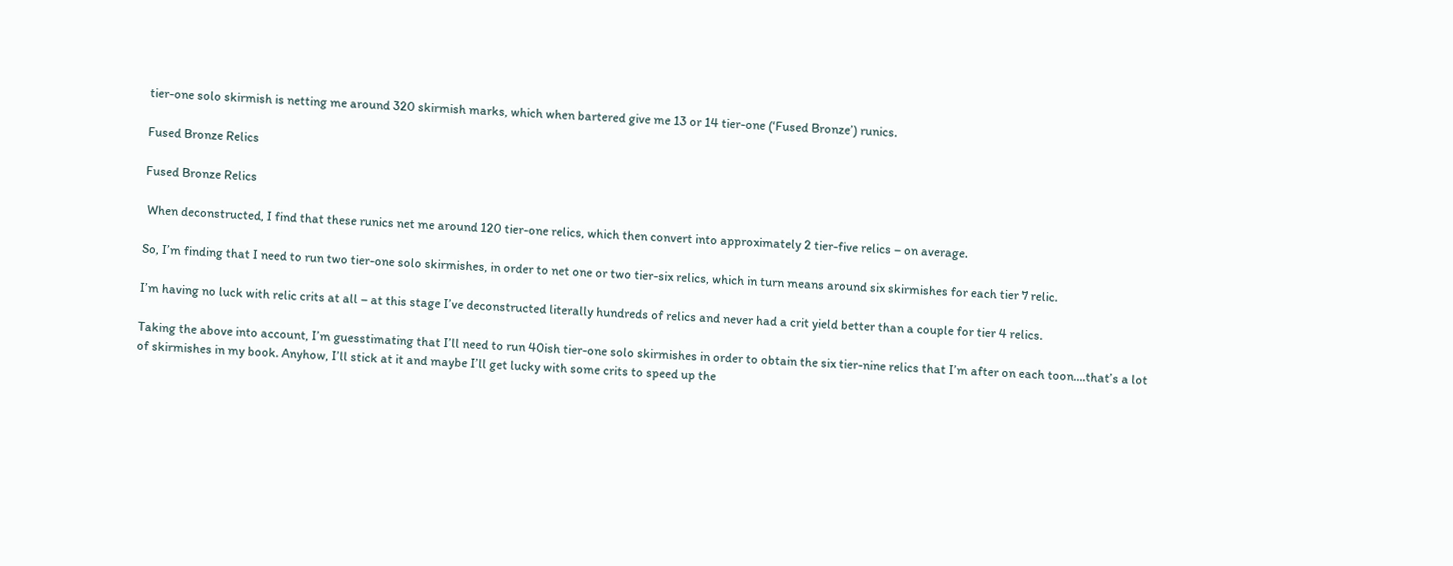tier-one solo skirmish is netting me around 320 skirmish marks, which when bartered give me 13 or 14 tier-one (‘Fused Bronze’) runics.

Fused Bronze Relics

Fused Bronze Relics

 When deconstructed, I find that these runics net me around 120 tier-one relics, which then convert into approximately 2 tier-five relics – on average.

So, I’m finding that I need to run two tier-one solo skirmishes, in order to net one or two tier-six relics, which in turn means around six skirmishes for each tier 7 relic.

I’m having no luck with relic crits at all – at this stage I’ve deconstructed literally hundreds of relics and never had a crit yield better than a couple for tier 4 relics.

Taking the above into account, I’m guesstimating that I’ll need to run 40ish tier-one solo skirmishes in order to obtain the six tier-nine relics that I’m after on each toon….that’s a lot of skirmishes in my book. Anyhow, I’ll stick at it and maybe I’ll get lucky with some crits to speed up the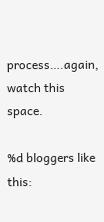process….again, watch this space.

%d bloggers like this: